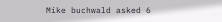Mike buchwald asked 6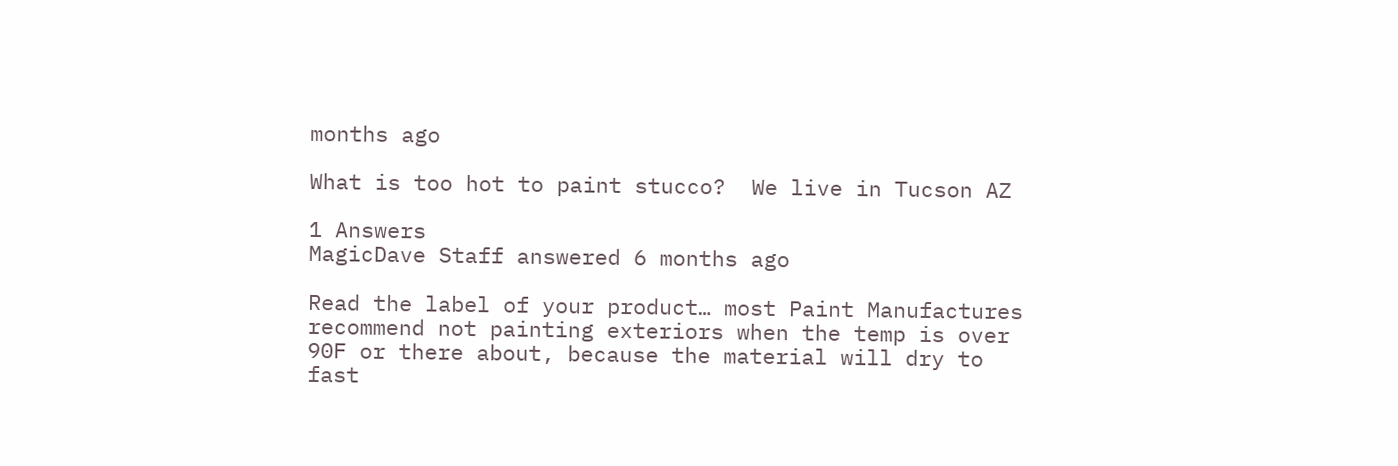months ago

What is too hot to paint stucco?  We live in Tucson AZ

1 Answers
MagicDave Staff answered 6 months ago

Read the label of your product… most Paint Manufactures recommend not painting exteriors when the temp is over 90F or there about, because the material will dry to fast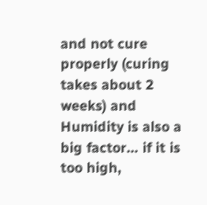and not cure properly (curing takes about 2 weeks) and Humidity is also a big factor… if it is too high,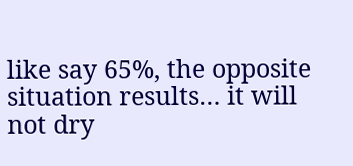like say 65%, the opposite situation results… it will not dry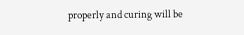properly and curing will be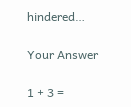hindered…

Your Answer

1 + 3 =